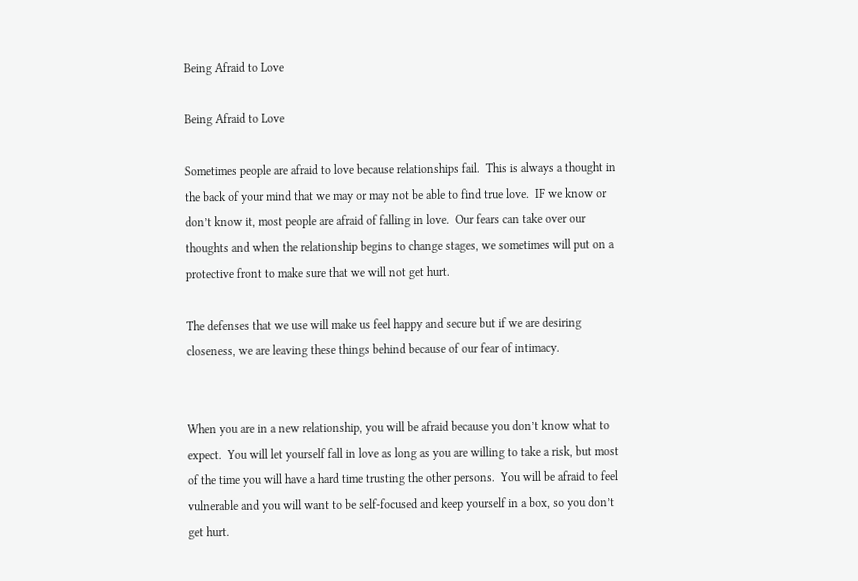Being Afraid to Love

Being Afraid to Love

Sometimes people are afraid to love because relationships fail.  This is always a thought in the back of your mind that we may or may not be able to find true love.  IF we know or don’t know it, most people are afraid of falling in love.  Our fears can take over our thoughts and when the relationship begins to change stages, we sometimes will put on a protective front to make sure that we will not get hurt.

The defenses that we use will make us feel happy and secure but if we are desiring closeness, we are leaving these things behind because of our fear of intimacy.


When you are in a new relationship, you will be afraid because you don’t know what to expect.  You will let yourself fall in love as long as you are willing to take a risk, but most of the time you will have a hard time trusting the other persons.  You will be afraid to feel vulnerable and you will want to be self-focused and keep yourself in a box, so you don’t get hurt.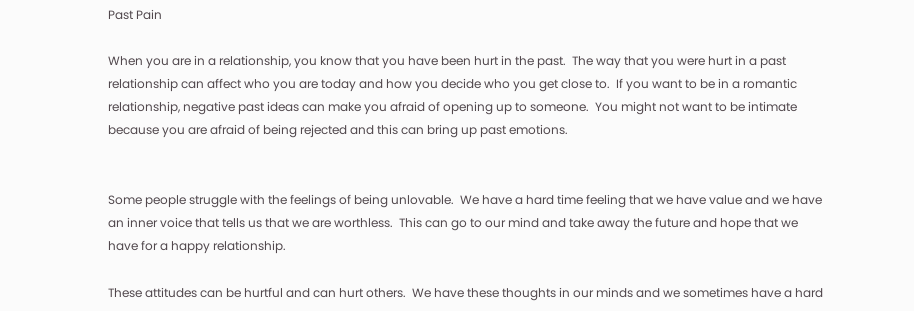Past Pain

When you are in a relationship, you know that you have been hurt in the past.  The way that you were hurt in a past relationship can affect who you are today and how you decide who you get close to.  If you want to be in a romantic relationship, negative past ideas can make you afraid of opening up to someone.  You might not want to be intimate because you are afraid of being rejected and this can bring up past emotions.


Some people struggle with the feelings of being unlovable.  We have a hard time feeling that we have value and we have an inner voice that tells us that we are worthless.  This can go to our mind and take away the future and hope that we have for a happy relationship.

These attitudes can be hurtful and can hurt others.  We have these thoughts in our minds and we sometimes have a hard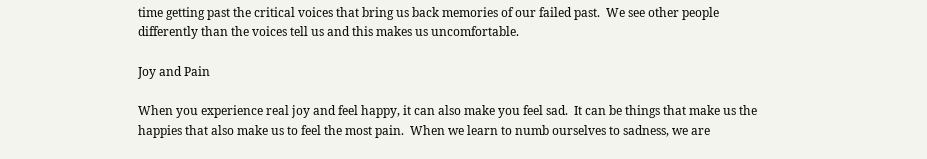time getting past the critical voices that bring us back memories of our failed past.  We see other people differently than the voices tell us and this makes us uncomfortable.

Joy and Pain

When you experience real joy and feel happy, it can also make you feel sad.  It can be things that make us the happies that also make us to feel the most pain.  When we learn to numb ourselves to sadness, we are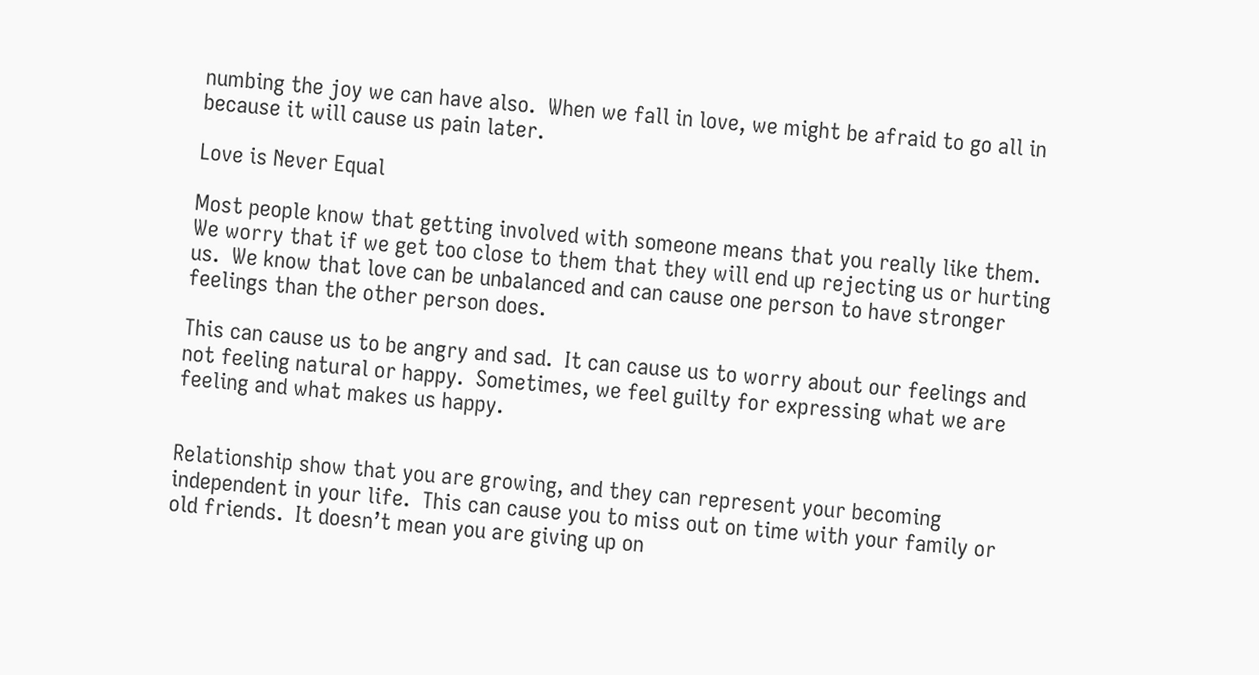numbing the joy we can have also.  When we fall in love, we might be afraid to go all in because it will cause us pain later.

Love is Never Equal

Most people know that getting involved with someone means that you really like them.  We worry that if we get too close to them that they will end up rejecting us or hurting us.  We know that love can be unbalanced and can cause one person to have stronger feelings than the other person does.

This can cause us to be angry and sad.  It can cause us to worry about our feelings and not feeling natural or happy.  Sometimes, we feel guilty for expressing what we are feeling and what makes us happy.


Relationship show that you are growing, and they can represent your becoming independent in your life.  This can cause you to miss out on time with your family or old friends.  It doesn’t mean you are giving up on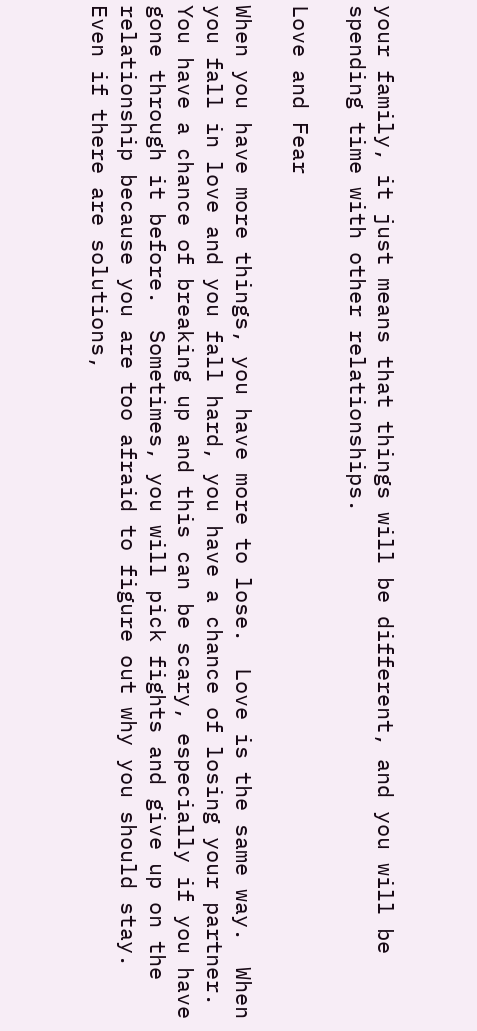your family, it just means that things will be different, and you will be spending time with other relationships.

Love and Fear

When you have more things, you have more to lose.  Love is the same way.  When you fall in love and you fall hard, you have a chance of losing your partner.  You have a chance of breaking up and this can be scary, especially if you have gone through it before.  Sometimes, you will pick fights and give up on the relationship because you are too afraid to figure out why you should stay.  Even if there are solutions,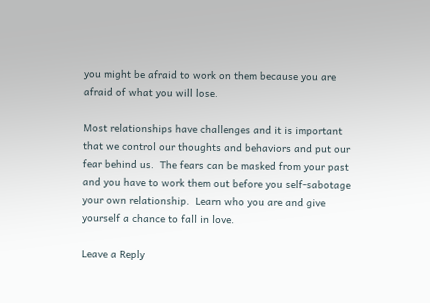you might be afraid to work on them because you are afraid of what you will lose.

Most relationships have challenges and it is important that we control our thoughts and behaviors and put our fear behind us.  The fears can be masked from your past and you have to work them out before you self-sabotage your own relationship.  Learn who you are and give yourself a chance to fall in love.

Leave a Reply